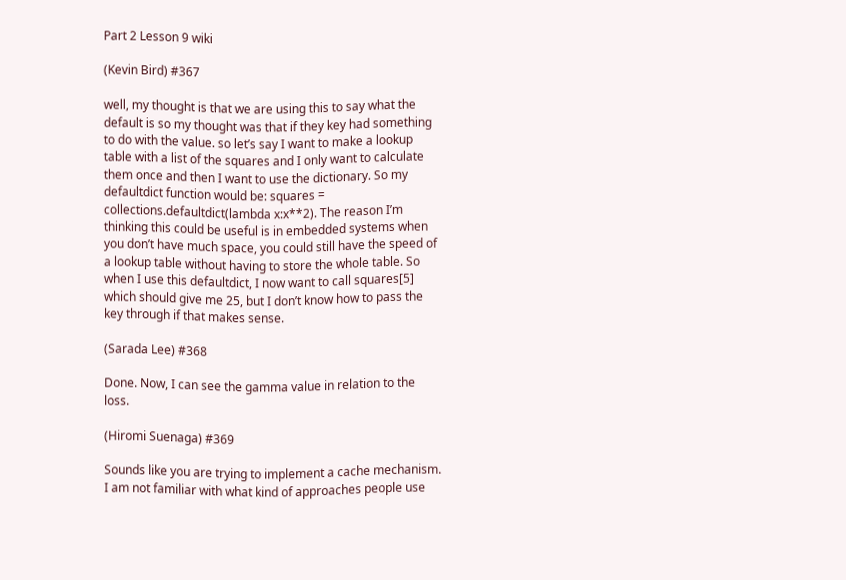Part 2 Lesson 9 wiki

(Kevin Bird) #367

well, my thought is that we are using this to say what the default is so my thought was that if they key had something to do with the value. so let’s say I want to make a lookup table with a list of the squares and I only want to calculate them once and then I want to use the dictionary. So my defaultdict function would be: squares = collections.defaultdict(lambda x:x**2). The reason I’m thinking this could be useful is in embedded systems when you don’t have much space, you could still have the speed of a lookup table without having to store the whole table. So when I use this defaultdict, I now want to call squares[5] which should give me 25, but I don’t know how to pass the key through if that makes sense.

(Sarada Lee) #368

Done. Now, I can see the gamma value in relation to the loss.

(Hiromi Suenaga) #369

Sounds like you are trying to implement a cache mechanism. I am not familiar with what kind of approaches people use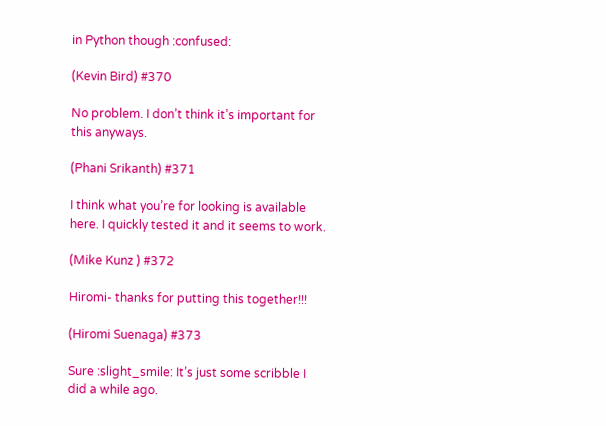in Python though :confused:

(Kevin Bird) #370

No problem. I don’t think it’s important for this anyways.

(Phani Srikanth) #371

I think what you’re for looking is available here. I quickly tested it and it seems to work.

(Mike Kunz ) #372

Hiromi- thanks for putting this together!!!

(Hiromi Suenaga) #373

Sure :slight_smile: It’s just some scribble I did a while ago.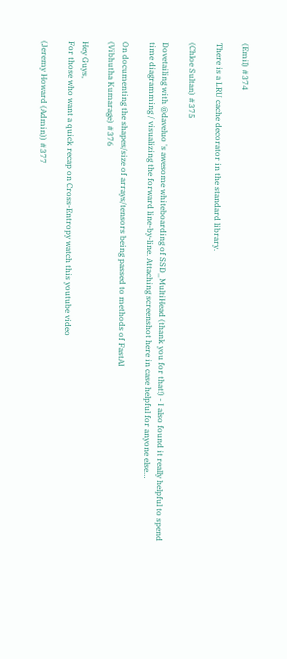(Emil) #374

There is a LRU cache decorator in the standard library.

(Chloe Sultan) #375

Dovetailing with @daveluo 's awesome whiteboarding of SSD_MultiHead (thank you for that!) - I also found it really helpful to spend time diagramming / visualizing the forward line-by-line. Attaching screenshot here in case helpful for anyone else…

On documenting the shapes/size of arrays/tensors being passed to methods of FastAI
(Vibhutha Kumarage) #376

Hey Guys,
For those who want a quick recap on Cross-Entropy watch this youtube video

(Jeremy Howard (Admin)) #377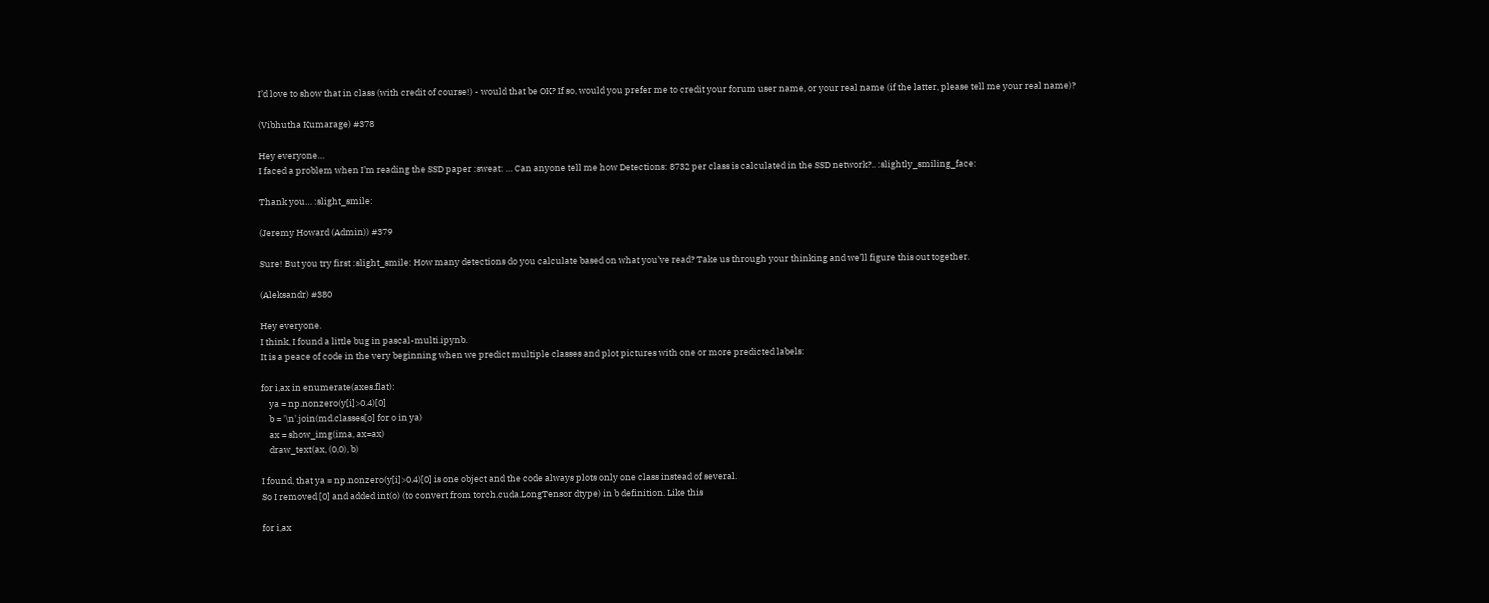I’d love to show that in class (with credit of course!) - would that be OK? If so, would you prefer me to credit your forum user name, or your real name (if the latter, please tell me your real name)?

(Vibhutha Kumarage) #378

Hey everyone…
I faced a problem when I’m reading the SSD paper :sweat: … Can anyone tell me how Detections: 8732 per class is calculated in the SSD network?.. :slightly_smiling_face:

Thank you… :slight_smile:

(Jeremy Howard (Admin)) #379

Sure! But you try first :slight_smile: How many detections do you calculate based on what you’ve read? Take us through your thinking and we’ll figure this out together.

(Aleksandr) #380

Hey everyone.
I think, I found a little bug in pascal-multi.ipynb.
It is a peace of code in the very beginning when we predict multiple classes and plot pictures with one or more predicted labels:

for i,ax in enumerate(axes.flat):
    ya = np.nonzero(y[i]>0.4)[0]
    b = '\n'.join(md.classes[o] for o in ya)
    ax = show_img(ima, ax=ax)
    draw_text(ax, (0,0), b)

I found, that ya = np.nonzero(y[i]>0.4)[0] is one object and the code always plots only one class instead of several.
So I removed [0] and added int(o) (to convert from torch.cuda.LongTensor dtype) in b definition. Like this

for i,ax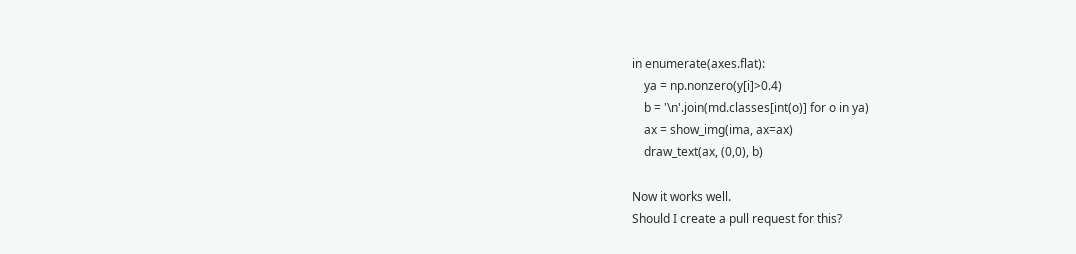in enumerate(axes.flat):
    ya = np.nonzero(y[i]>0.4)
    b = '\n'.join(md.classes[int(o)] for o in ya)
    ax = show_img(ima, ax=ax)
    draw_text(ax, (0,0), b)

Now it works well.
Should I create a pull request for this?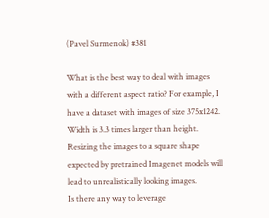(Pavel Surmenok) #381

What is the best way to deal with images with a different aspect ratio? For example, I have a dataset with images of size 375x1242. Width is 3.3 times larger than height. Resizing the images to a square shape expected by pretrained Imagenet models will lead to unrealistically looking images.
Is there any way to leverage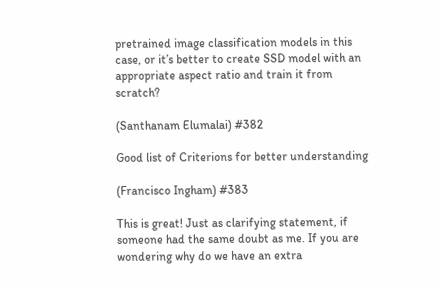pretrained image classification models in this case, or it’s better to create SSD model with an appropriate aspect ratio and train it from scratch?

(Santhanam Elumalai) #382

Good list of Criterions for better understanding

(Francisco Ingham) #383

This is great! Just as clarifying statement, if someone had the same doubt as me. If you are wondering why do we have an extra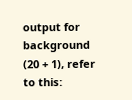output for background (20 + 1), refer to this: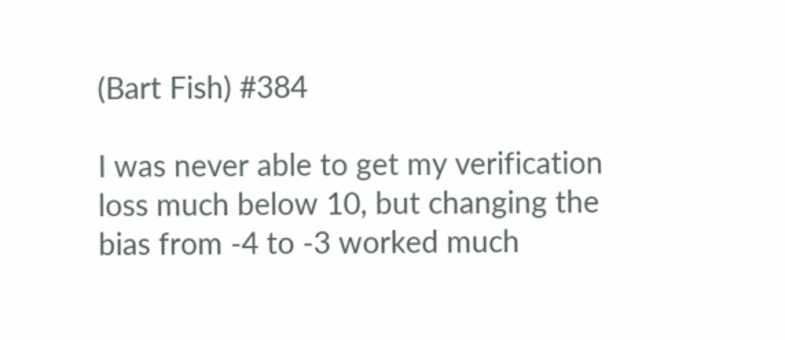(Bart Fish) #384

I was never able to get my verification loss much below 10, but changing the bias from -4 to -3 worked much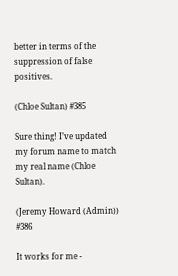better in terms of the suppression of false positives.

(Chloe Sultan) #385

Sure thing! I’ve updated my forum name to match my real name (Chloe Sultan).

(Jeremy Howard (Admin)) #386

It works for me -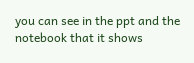you can see in the ppt and the notebook that it shows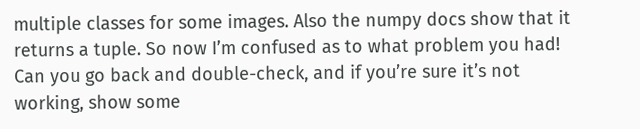multiple classes for some images. Also the numpy docs show that it returns a tuple. So now I’m confused as to what problem you had! Can you go back and double-check, and if you’re sure it’s not working, show some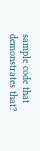sample code that demonstrates that?